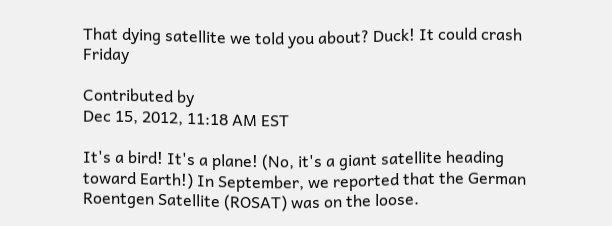That dying satellite we told you about? Duck! It could crash Friday

Contributed by
Dec 15, 2012, 11:18 AM EST

It's a bird! It's a plane! (No, it's a giant satellite heading toward Earth!) In September, we reported that the German Roentgen Satellite (ROSAT) was on the loose.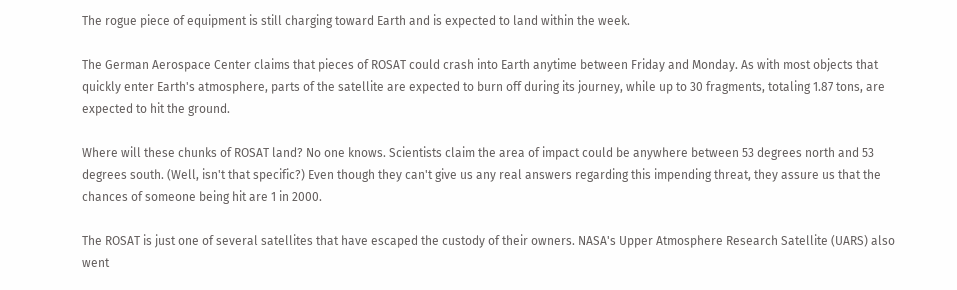The rogue piece of equipment is still charging toward Earth and is expected to land within the week.

The German Aerospace Center claims that pieces of ROSAT could crash into Earth anytime between Friday and Monday. As with most objects that quickly enter Earth's atmosphere, parts of the satellite are expected to burn off during its journey, while up to 30 fragments, totaling 1.87 tons, are expected to hit the ground.

Where will these chunks of ROSAT land? No one knows. Scientists claim the area of impact could be anywhere between 53 degrees north and 53 degrees south. (Well, isn't that specific?) Even though they can't give us any real answers regarding this impending threat, they assure us that the chances of someone being hit are 1 in 2000.

The ROSAT is just one of several satellites that have escaped the custody of their owners. NASA's Upper Atmosphere Research Satellite (UARS) also went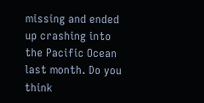missing and ended up crashing into the Pacific Ocean last month. Do you think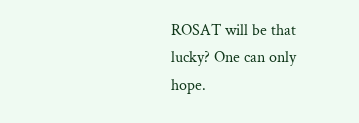ROSAT will be that lucky? One can only hope.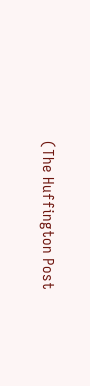(The Huffington Post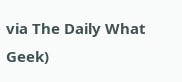via The Daily What Geek)